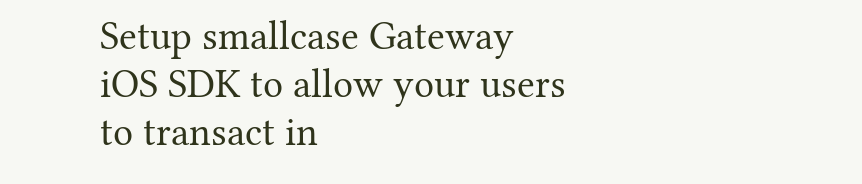Setup smallcase Gateway iOS SDK to allow your users to transact in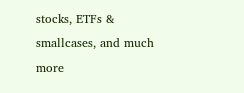stocks, ETFs & smallcases, and much more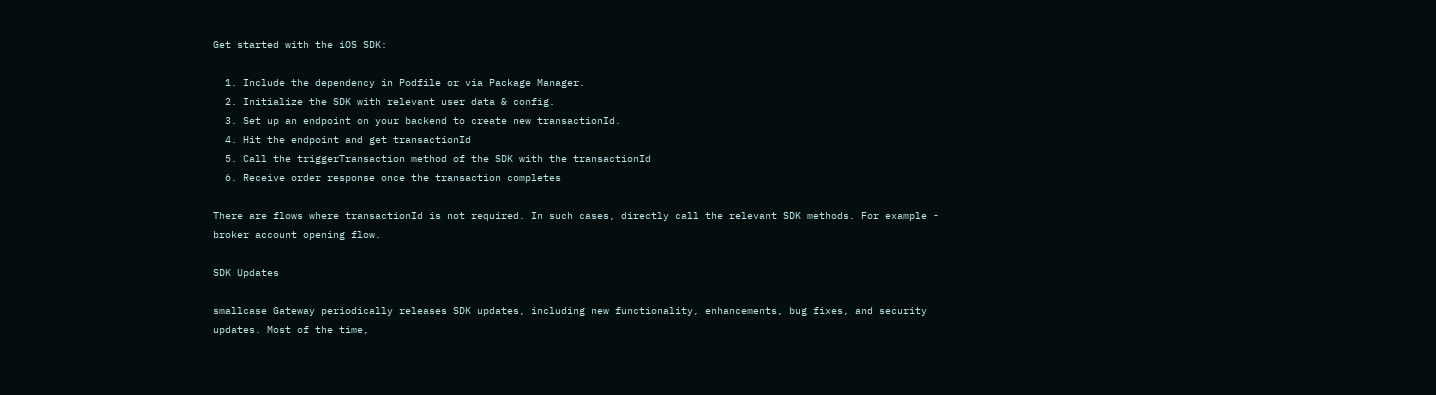Get started with the iOS SDK:

  1. Include the dependency in Podfile or via Package Manager.
  2. Initialize the SDK with relevant user data & config.
  3. Set up an endpoint on your backend to create new transactionId.
  4. Hit the endpoint and get transactionId
  5. Call the triggerTransaction method of the SDK with the transactionId
  6. Receive order response once the transaction completes

There are flows where transactionId is not required. In such cases, directly call the relevant SDK methods. For example - broker account opening flow.

SDK Updates

smallcase Gateway periodically releases SDK updates, including new functionality, enhancements, bug fixes, and security updates. Most of the time,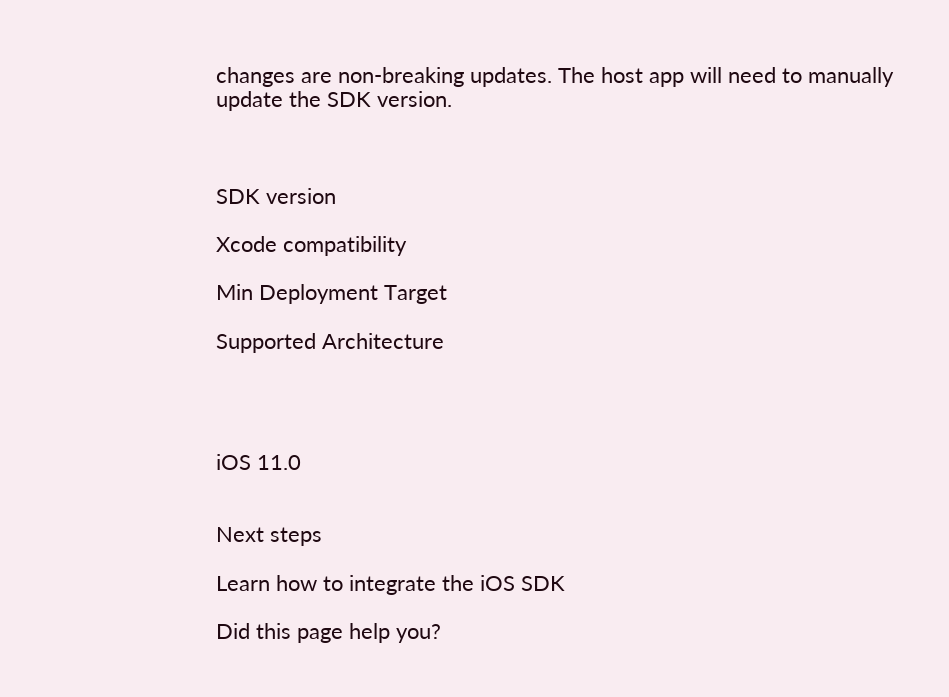changes are non-breaking updates. The host app will need to manually update the SDK version.



SDK version

Xcode compatibility

Min Deployment Target

Supported Architecture




iOS 11.0


Next steps

Learn how to integrate the iOS SDK

Did this page help you?